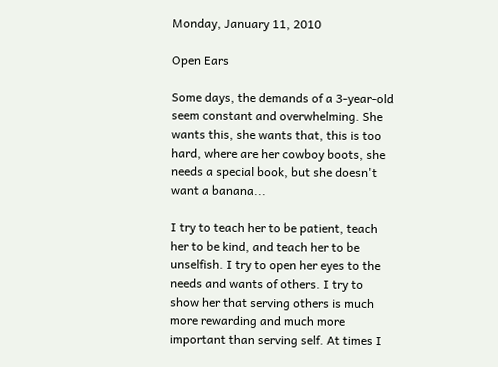Monday, January 11, 2010

Open Ears

Some days, the demands of a 3-year-old seem constant and overwhelming. She wants this, she wants that, this is too hard, where are her cowboy boots, she needs a special book, but she doesn't want a banana...

I try to teach her to be patient, teach her to be kind, and teach her to be unselfish. I try to open her eyes to the needs and wants of others. I try to show her that serving others is much more rewarding and much more important than serving self. At times I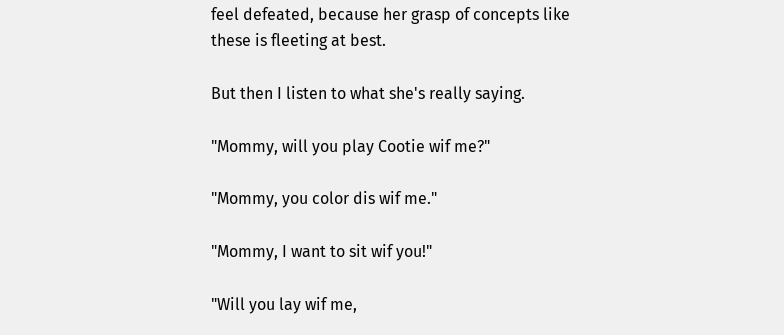feel defeated, because her grasp of concepts like these is fleeting at best.

But then I listen to what she's really saying.

"Mommy, will you play Cootie wif me?"

"Mommy, you color dis wif me."

"Mommy, I want to sit wif you!"

"Will you lay wif me,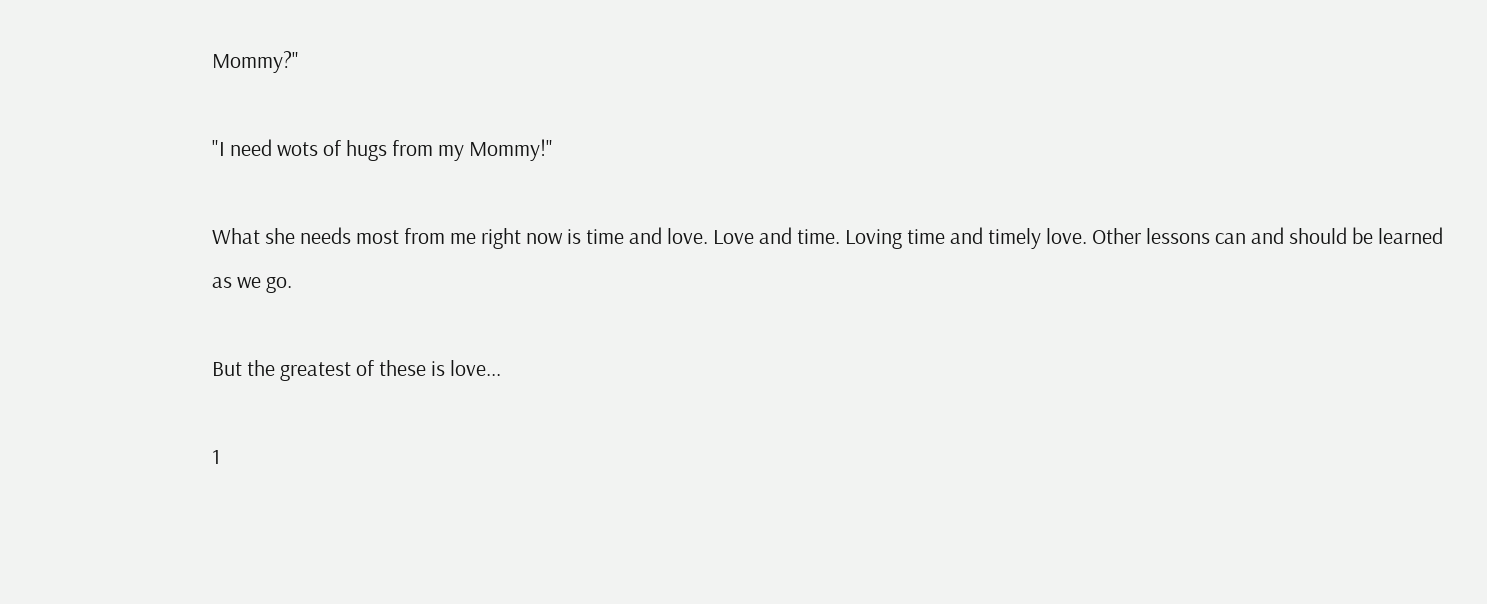Mommy?"

"I need wots of hugs from my Mommy!"

What she needs most from me right now is time and love. Love and time. Loving time and timely love. Other lessons can and should be learned as we go.

But the greatest of these is love...

1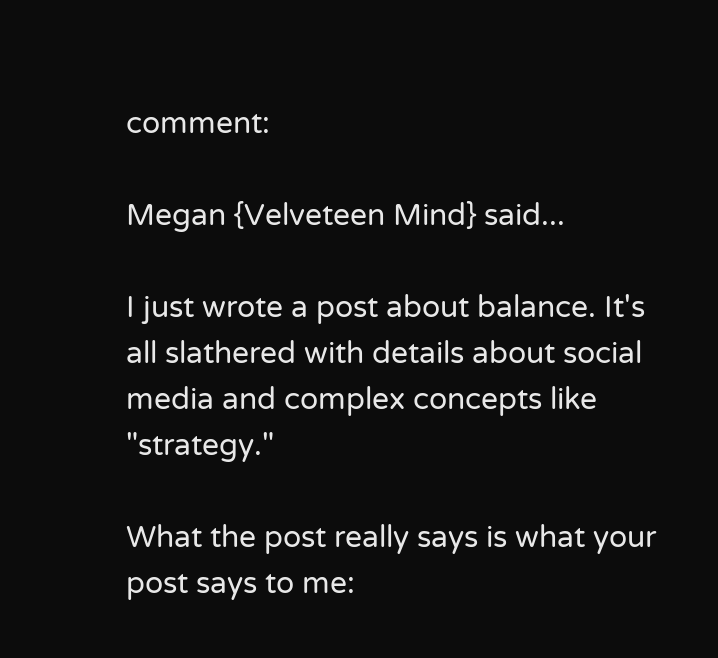comment:

Megan {Velveteen Mind} said...

I just wrote a post about balance. It's all slathered with details about social media and complex concepts like "strategy."

What the post really says is what your post says to me: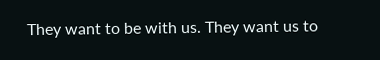They want to be with us. They want us to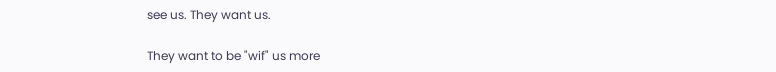see us. They want us.

They want to be "wif" us more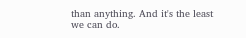than anything. And it's the least we can do.